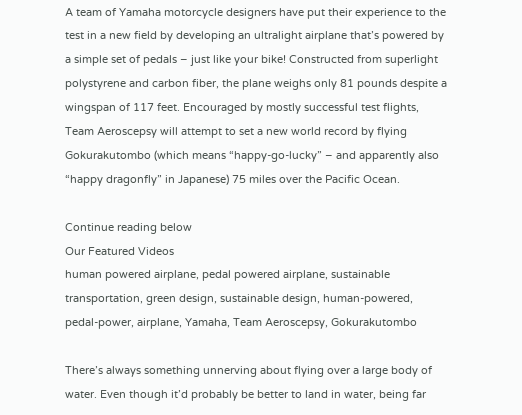A team of Yamaha motorcycle designers have put their experience to the test in a new field by developing an ultralight airplane that’s powered by a simple set of pedals – just like your bike! Constructed from superlight polystyrene and carbon fiber, the plane weighs only 81 pounds despite a wingspan of 117 feet. Encouraged by mostly successful test flights, Team Aeroscepsy will attempt to set a new world record by flying Gokurakutombo (which means “happy-go-lucky” – and apparently also “happy dragonfly” in Japanese) 75 miles over the Pacific Ocean.

Continue reading below
Our Featured Videos
human powered airplane, pedal powered airplane, sustainable transportation, green design, sustainable design, human-powered, pedal-power, airplane, Yamaha, Team Aeroscepsy, Gokurakutombo

There’s always something unnerving about flying over a large body of water. Even though it’d probably be better to land in water, being far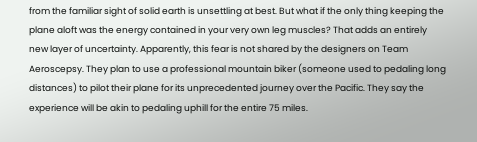from the familiar sight of solid earth is unsettling at best. But what if the only thing keeping the plane aloft was the energy contained in your very own leg muscles? That adds an entirely new layer of uncertainty. Apparently, this fear is not shared by the designers on Team Aeroscepsy. They plan to use a professional mountain biker (someone used to pedaling long distances) to pilot their plane for its unprecedented journey over the Pacific. They say the experience will be akin to pedaling uphill for the entire 75 miles.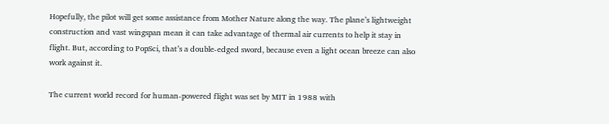Hopefully, the pilot will get some assistance from Mother Nature along the way. The plane’s lightweight construction and vast wingspan mean it can take advantage of thermal air currents to help it stay in flight. But, according to PopSci, that’s a double-edged sword, because even a light ocean breeze can also work against it.

The current world record for human-powered flight was set by MIT in 1988 with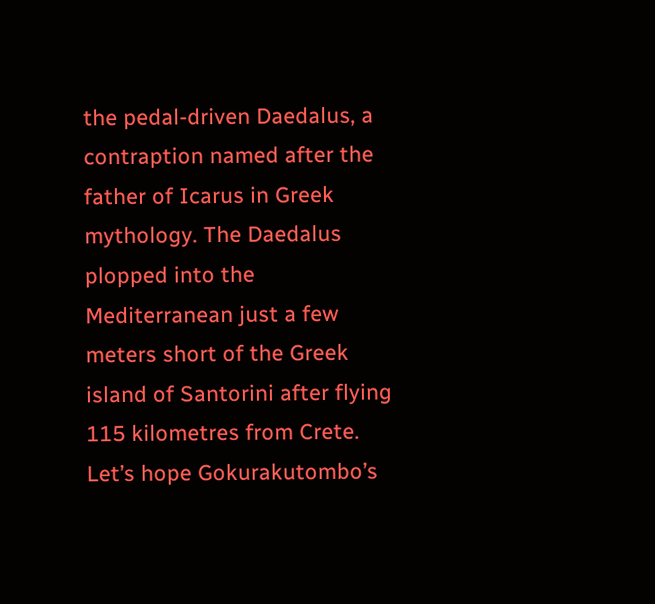the pedal-driven Daedalus, a contraption named after the father of Icarus in Greek mythology. The Daedalus plopped into the Mediterranean just a few meters short of the Greek island of Santorini after flying 115 kilometres from Crete. Let’s hope Gokurakutombo’s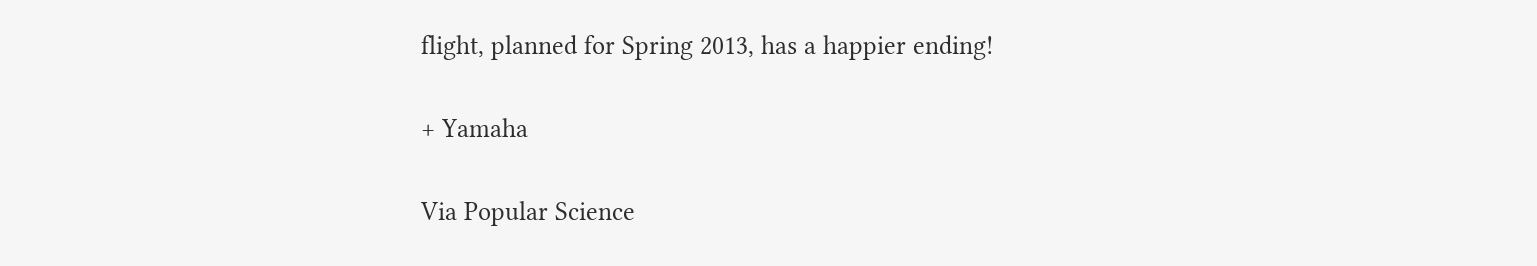flight, planned for Spring 2013, has a happier ending!

+ Yamaha

Via Popular Science